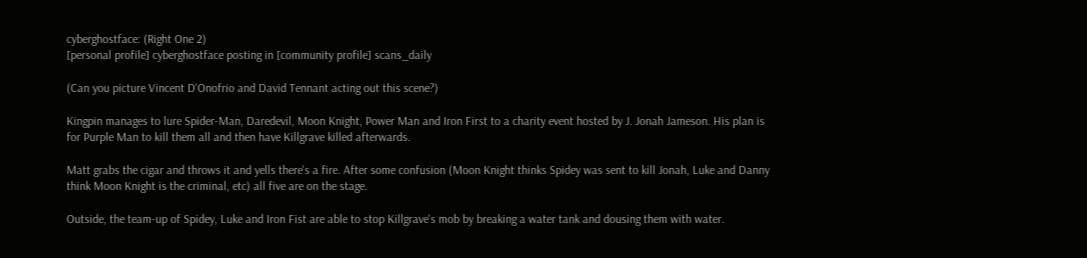cyberghostface: (Right One 2)
[personal profile] cyberghostface posting in [community profile] scans_daily

(Can you picture Vincent D'Onofrio and David Tennant acting out this scene?)

Kingpin manages to lure Spider-Man, Daredevil, Moon Knight, Power Man and Iron First to a charity event hosted by J. Jonah Jameson. His plan is for Purple Man to kill them all and then have Killgrave killed afterwards.

Matt grabs the cigar and throws it and yells there's a fire. After some confusion (Moon Knight thinks Spidey was sent to kill Jonah, Luke and Danny think Moon Knight is the criminal, etc) all five are on the stage.

Outside, the team-up of Spidey, Luke and Iron Fist are able to stop Killgrave's mob by breaking a water tank and dousing them with water.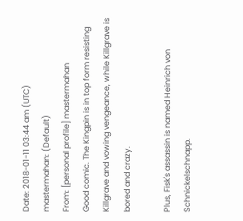Date: 2018-01-11 03:44 am (UTC)
mastermahan: (Default)
From: [personal profile] mastermahan
Good comic. The Kingpin is in top form resisting Killgrave and vowing vengeance, while Killgrave is bored and crazy.

Plus, Fisk's assassin is named Heinrich von Schnickelschnapp.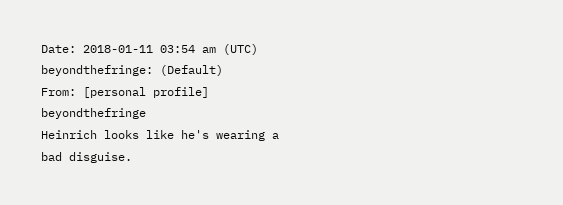Date: 2018-01-11 03:54 am (UTC)
beyondthefringe: (Default)
From: [personal profile] beyondthefringe
Heinrich looks like he's wearing a bad disguise.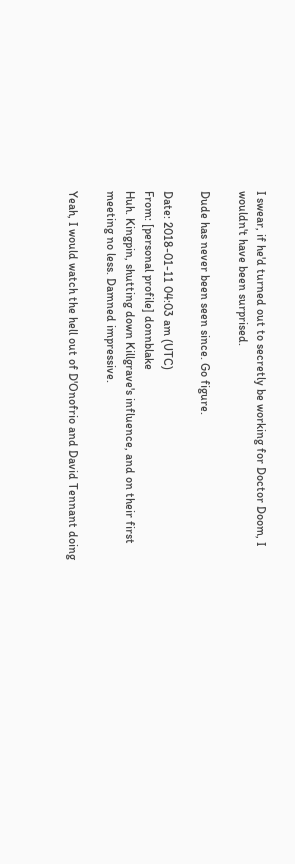I swear, if he'd turned out to secretly be working for Doctor Doom, I wouldn't have been surprised.

Dude has never been seen since. Go figure.

Date: 2018-01-11 04:03 am (UTC)
From: [personal profile] donnblake
Huh. Kingpin, shutting down Killgrave's influence, and on their first meeting no less. Damned impressive.

Yeah, I would watch the hell out of D'Onofrio and David Tennant doing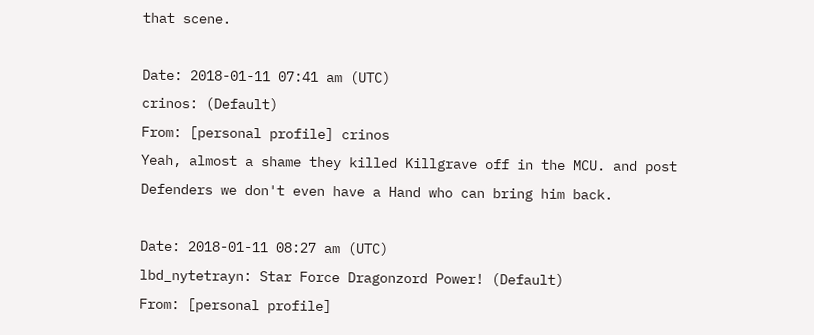that scene.

Date: 2018-01-11 07:41 am (UTC)
crinos: (Default)
From: [personal profile] crinos
Yeah, almost a shame they killed Killgrave off in the MCU. and post Defenders we don't even have a Hand who can bring him back.

Date: 2018-01-11 08:27 am (UTC)
lbd_nytetrayn: Star Force Dragonzord Power! (Default)
From: [personal profile]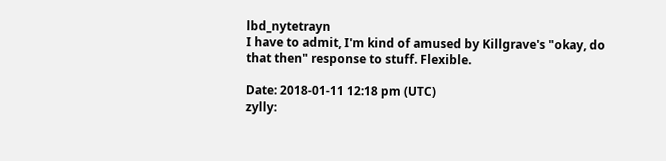lbd_nytetrayn
I have to admit, I'm kind of amused by Killgrave's "okay, do that then" response to stuff. Flexible.

Date: 2018-01-11 12:18 pm (UTC)
zylly: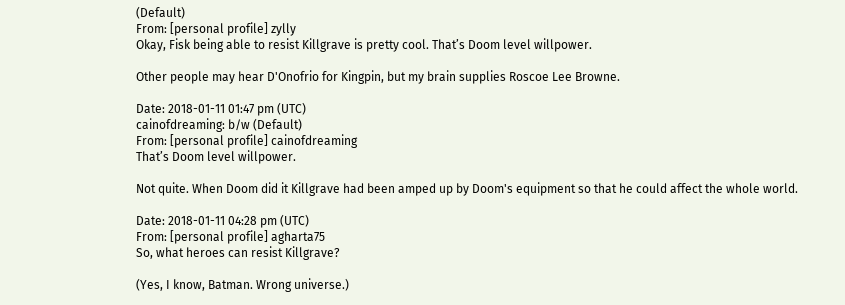(Default)
From: [personal profile] zylly
Okay, Fisk being able to resist Killgrave is pretty cool. That’s Doom level willpower.

Other people may hear D'Onofrio for Kingpin, but my brain supplies Roscoe Lee Browne.

Date: 2018-01-11 01:47 pm (UTC)
cainofdreaming: b/w (Default)
From: [personal profile] cainofdreaming
That’s Doom level willpower.

Not quite. When Doom did it Killgrave had been amped up by Doom's equipment so that he could affect the whole world.

Date: 2018-01-11 04:28 pm (UTC)
From: [personal profile] agharta75
So, what heroes can resist Killgrave?

(Yes, I know, Batman. Wrong universe.)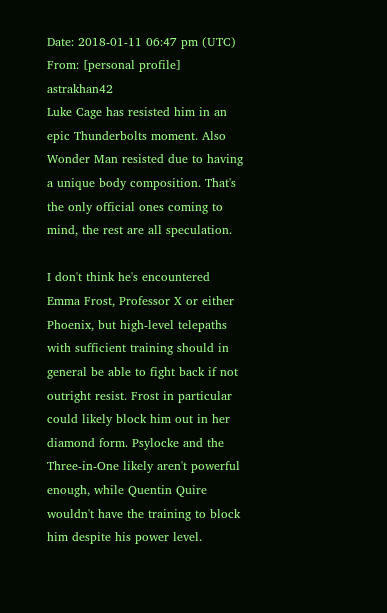Date: 2018-01-11 06:47 pm (UTC)
From: [personal profile] astrakhan42
Luke Cage has resisted him in an epic Thunderbolts moment. Also Wonder Man resisted due to having a unique body composition. That's the only official ones coming to mind, the rest are all speculation.

I don't think he's encountered Emma Frost, Professor X or either Phoenix, but high-level telepaths with sufficient training should in general be able to fight back if not outright resist. Frost in particular could likely block him out in her diamond form. Psylocke and the Three-in-One likely aren't powerful enough, while Quentin Quire wouldn't have the training to block him despite his power level.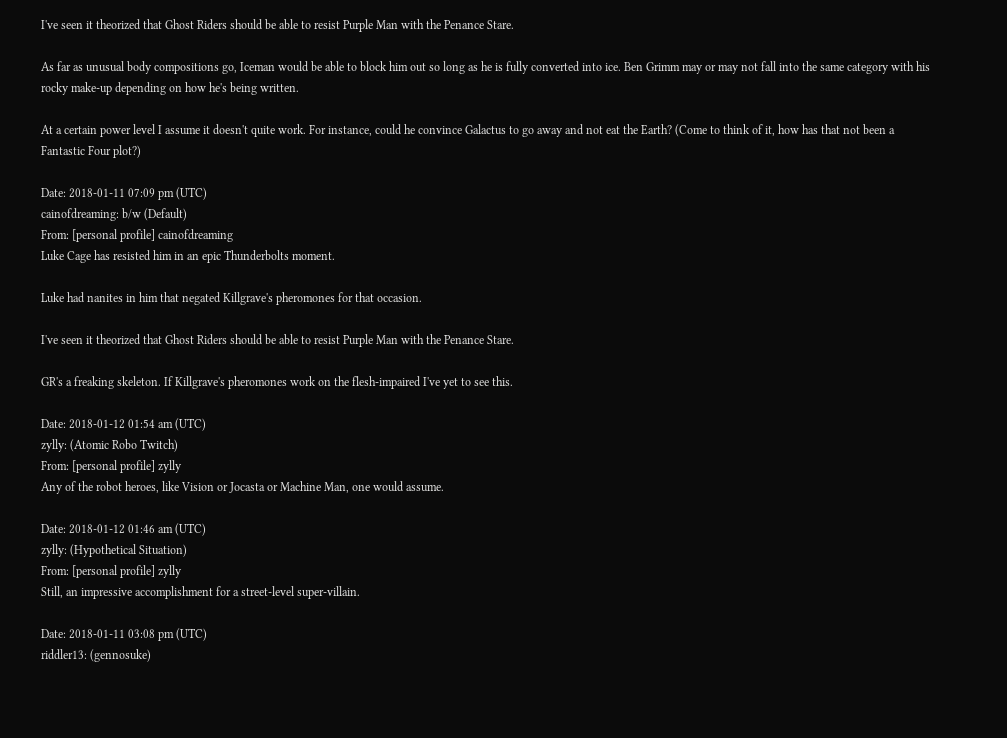I've seen it theorized that Ghost Riders should be able to resist Purple Man with the Penance Stare.

As far as unusual body compositions go, Iceman would be able to block him out so long as he is fully converted into ice. Ben Grimm may or may not fall into the same category with his rocky make-up depending on how he's being written.

At a certain power level I assume it doesn't quite work. For instance, could he convince Galactus to go away and not eat the Earth? (Come to think of it, how has that not been a Fantastic Four plot?)

Date: 2018-01-11 07:09 pm (UTC)
cainofdreaming: b/w (Default)
From: [personal profile] cainofdreaming
Luke Cage has resisted him in an epic Thunderbolts moment.

Luke had nanites in him that negated Killgrave's pheromones for that occasion.

I've seen it theorized that Ghost Riders should be able to resist Purple Man with the Penance Stare.

GR's a freaking skeleton. If Killgrave's pheromones work on the flesh-impaired I've yet to see this.

Date: 2018-01-12 01:54 am (UTC)
zylly: (Atomic Robo Twitch)
From: [personal profile] zylly
Any of the robot heroes, like Vision or Jocasta or Machine Man, one would assume.

Date: 2018-01-12 01:46 am (UTC)
zylly: (Hypothetical Situation)
From: [personal profile] zylly
Still, an impressive accomplishment for a street-level super-villain.

Date: 2018-01-11 03:08 pm (UTC)
riddler13: (gennosuke)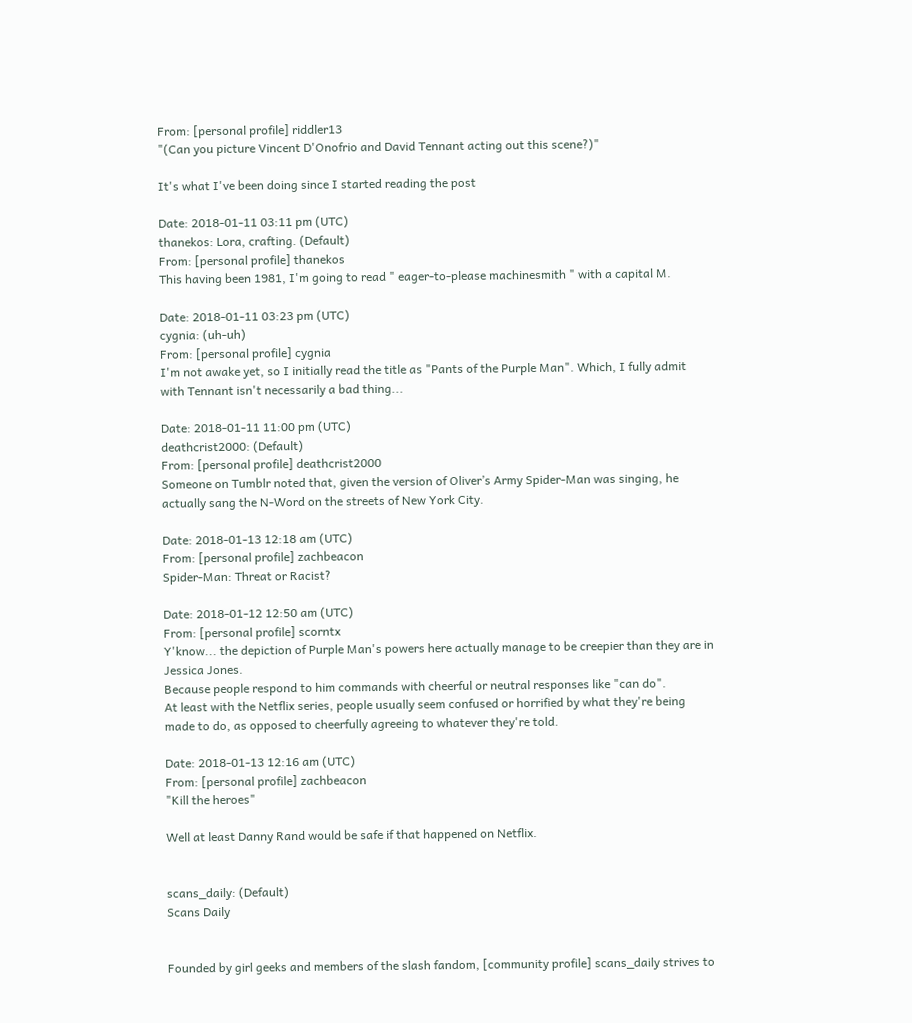From: [personal profile] riddler13
"(Can you picture Vincent D'Onofrio and David Tennant acting out this scene?)"

It's what I've been doing since I started reading the post

Date: 2018-01-11 03:11 pm (UTC)
thanekos: Lora, crafting. (Default)
From: [personal profile] thanekos
This having been 1981, I'm going to read " eager-to-please machinesmith " with a capital M.

Date: 2018-01-11 03:23 pm (UTC)
cygnia: (uh-uh)
From: [personal profile] cygnia
I'm not awake yet, so I initially read the title as "Pants of the Purple Man". Which, I fully admit with Tennant isn't necessarily a bad thing...

Date: 2018-01-11 11:00 pm (UTC)
deathcrist2000: (Default)
From: [personal profile] deathcrist2000
Someone on Tumblr noted that, given the version of Oliver’s Army Spider-Man was singing, he actually sang the N-Word on the streets of New York City.

Date: 2018-01-13 12:18 am (UTC)
From: [personal profile] zachbeacon
Spider-Man: Threat or Racist?

Date: 2018-01-12 12:50 am (UTC)
From: [personal profile] scorntx
Y'know... the depiction of Purple Man's powers here actually manage to be creepier than they are in Jessica Jones.
Because people respond to him commands with cheerful or neutral responses like "can do".
At least with the Netflix series, people usually seem confused or horrified by what they're being made to do, as opposed to cheerfully agreeing to whatever they're told.

Date: 2018-01-13 12:16 am (UTC)
From: [personal profile] zachbeacon
"Kill the heroes"

Well at least Danny Rand would be safe if that happened on Netflix.


scans_daily: (Default)
Scans Daily


Founded by girl geeks and members of the slash fandom, [community profile] scans_daily strives to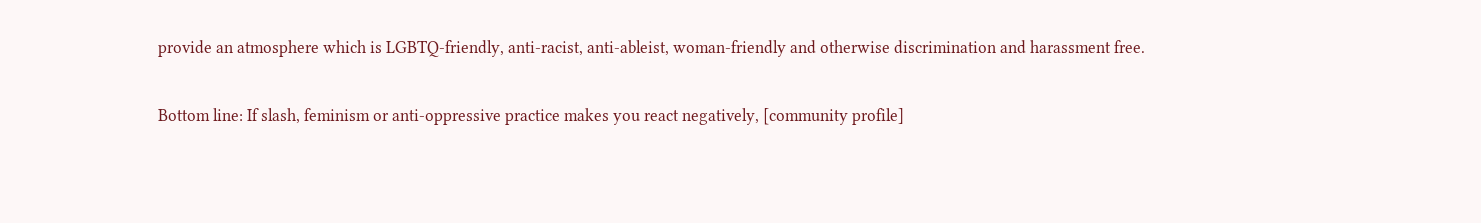provide an atmosphere which is LGBTQ-friendly, anti-racist, anti-ableist, woman-friendly and otherwise discrimination and harassment free.

Bottom line: If slash, feminism or anti-oppressive practice makes you react negatively, [community profile]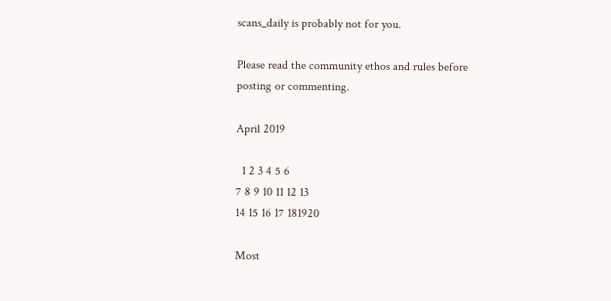scans_daily is probably not for you.

Please read the community ethos and rules before posting or commenting.

April 2019

  1 2 3 4 5 6
7 8 9 10 11 12 13
14 15 16 17 181920

Most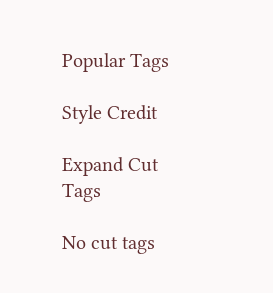Popular Tags

Style Credit

Expand Cut Tags

No cut tags